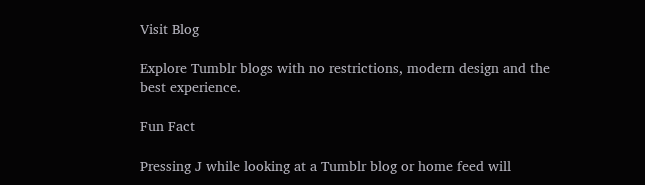Visit Blog

Explore Tumblr blogs with no restrictions, modern design and the best experience.

Fun Fact

Pressing J while looking at a Tumblr blog or home feed will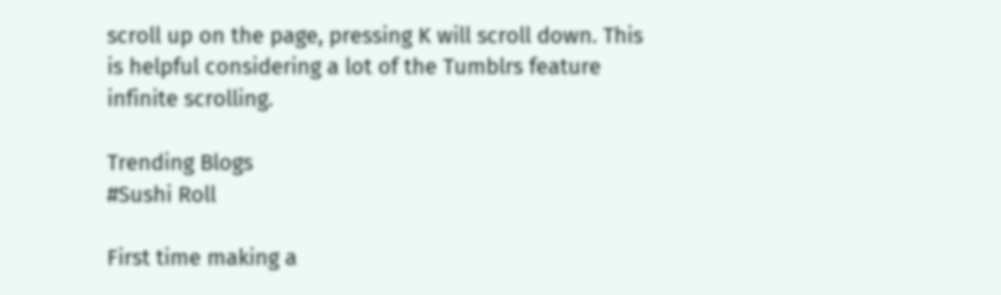scroll up on the page, pressing K will scroll down. This is helpful considering a lot of the Tumblrs feature infinite scrolling.

Trending Blogs
#Sushi Roll

First time making a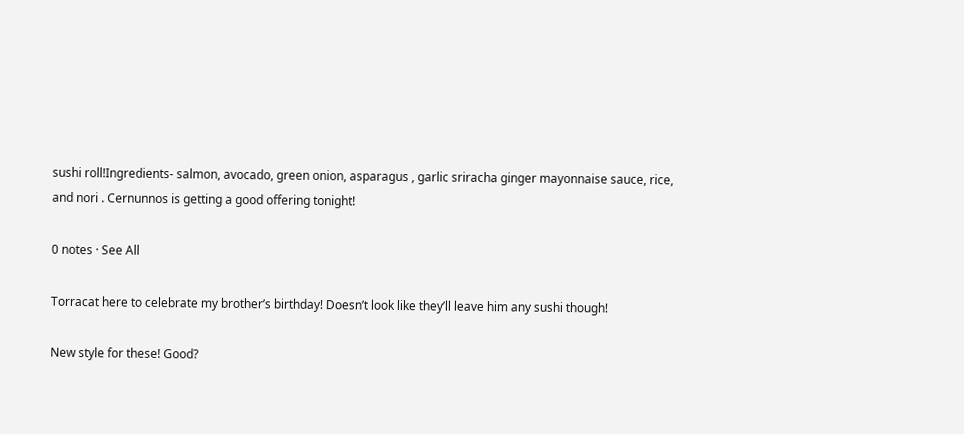sushi roll!Ingredients- salmon, avocado, green onion, asparagus , garlic sriracha ginger mayonnaise sauce, rice, and nori . Cernunnos is getting a good offering tonight!

0 notes · See All

Torracat here to celebrate my brother’s birthday! Doesn’t look like they’ll leave him any sushi though!

New style for these! Good?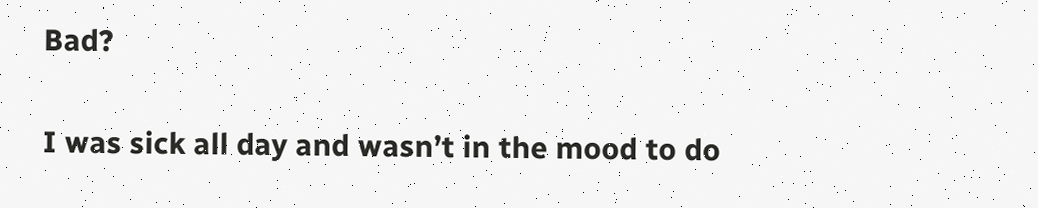Bad?

I was sick all day and wasn’t in the mood to do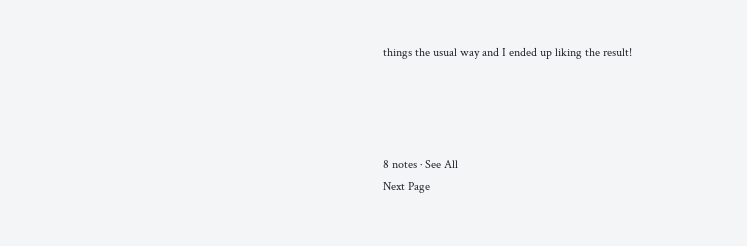things the usual way and I ended up liking the result!




8 notes · See All
Next Page